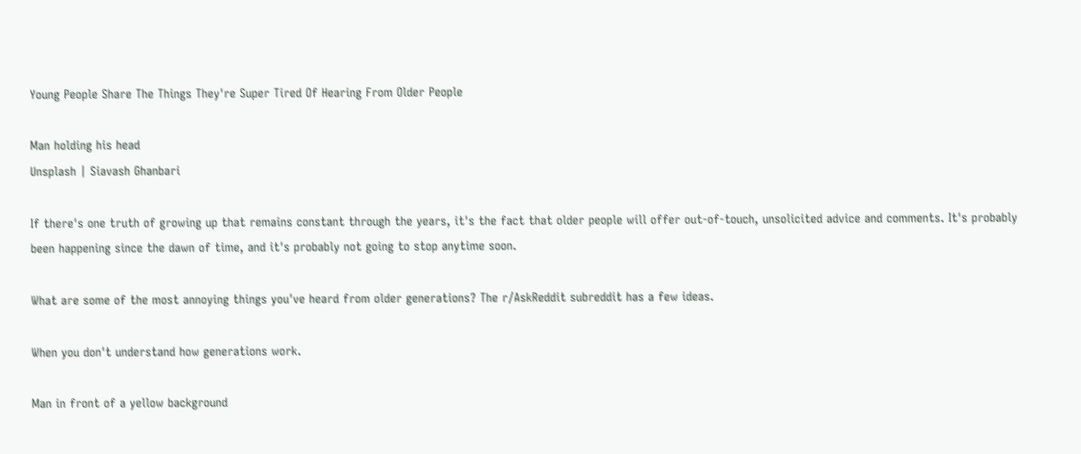Young People Share The Things They're Super Tired Of Hearing From Older People

Man holding his head
Unsplash | Siavash Ghanbari

If there's one truth of growing up that remains constant through the years, it's the fact that older people will offer out-of-touch, unsolicited advice and comments. It's probably been happening since the dawn of time, and it's probably not going to stop anytime soon.

What are some of the most annoying things you've heard from older generations? The r/AskReddit subreddit has a few ideas.

When you don't understand how generations work.

Man in front of a yellow background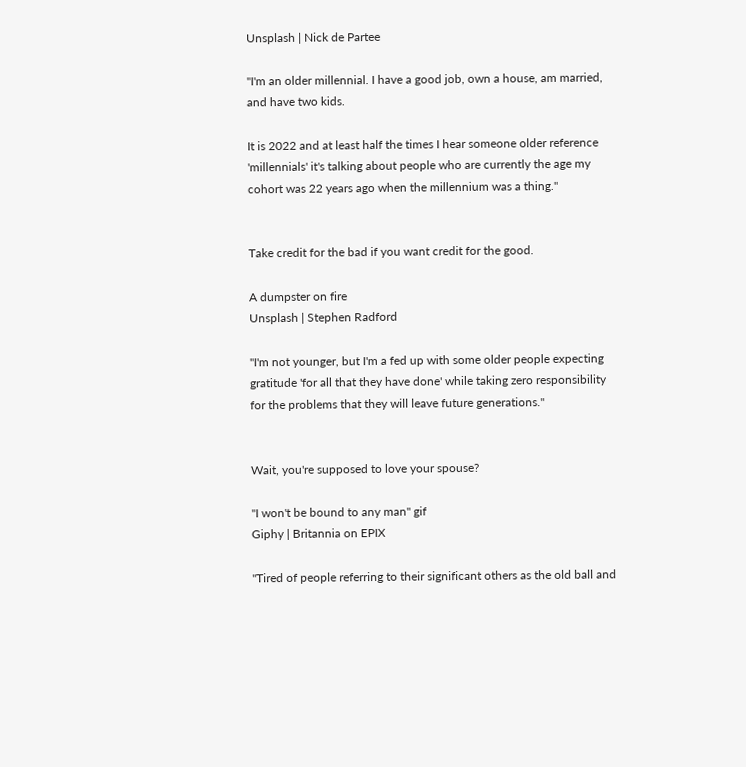Unsplash | Nick de Partee

"I'm an older millennial. I have a good job, own a house, am married, and have two kids.

It is 2022 and at least half the times I hear someone older reference 'millennials' it's talking about people who are currently the age my cohort was 22 years ago when the millennium was a thing."


Take credit for the bad if you want credit for the good.

A dumpster on fire
Unsplash | Stephen Radford

"I'm not younger, but I'm a fed up with some older people expecting gratitude 'for all that they have done' while taking zero responsibility for the problems that they will leave future generations."


Wait, you're supposed to love your spouse?

"I won't be bound to any man" gif
Giphy | Britannia on EPIX

"Tired of people referring to their significant others as the old ball and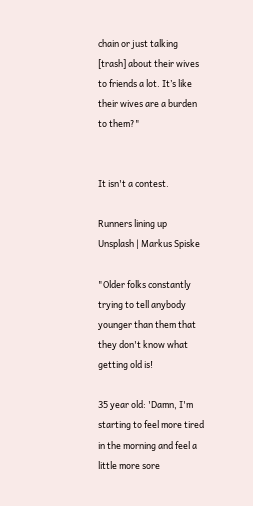chain or just talking [trash] about their wives to friends a lot. It’s like their wives are a burden to them?"


It isn't a contest.

Runners lining up
Unsplash | Markus Spiske

"Older folks constantly trying to tell anybody younger than them that they don't know what getting old is!

35 year old: 'Damn, I'm starting to feel more tired in the morning and feel a little more sore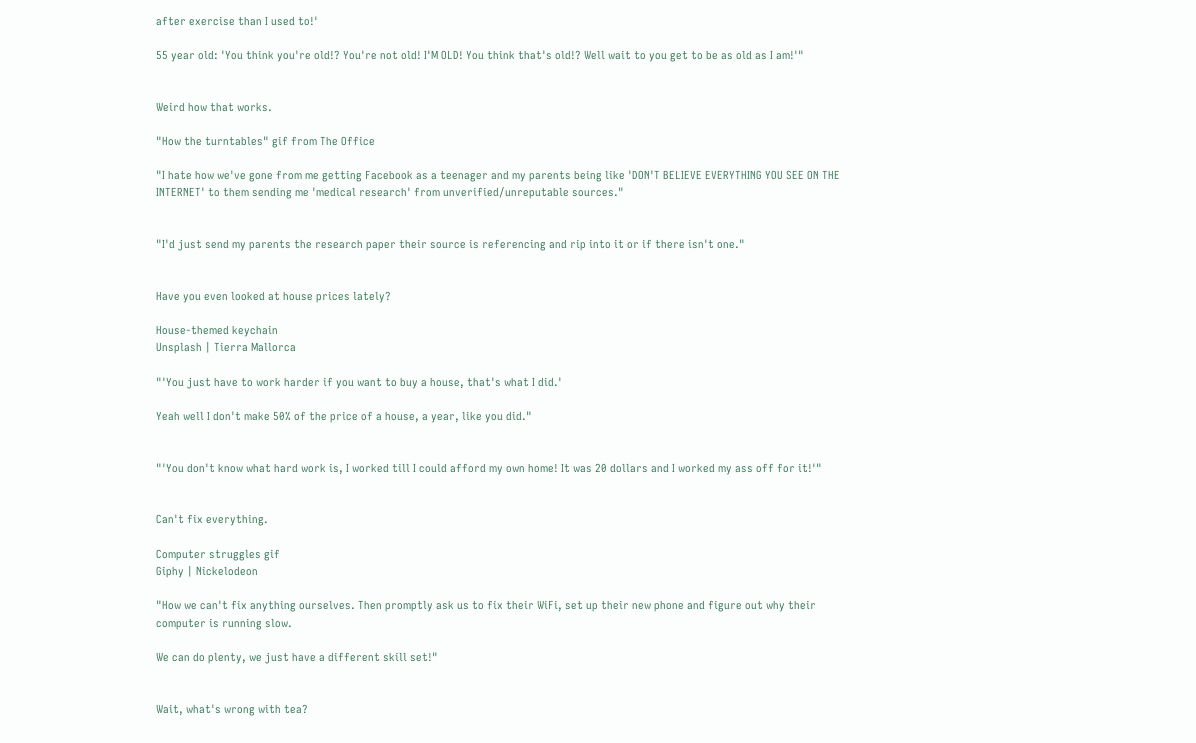after exercise than I used to!'

55 year old: 'You think you're old!? You're not old! I'M OLD! You think that's old!? Well wait to you get to be as old as I am!'"


Weird how that works.

"How the turntables" gif from The Office

"I hate how we've gone from me getting Facebook as a teenager and my parents being like 'DON'T BELIEVE EVERYTHING YOU SEE ON THE INTERNET' to them sending me 'medical research' from unverified/unreputable sources."


"I'd just send my parents the research paper their source is referencing and rip into it or if there isn't one."


Have you even looked at house prices lately?

House-themed keychain
Unsplash | Tierra Mallorca

"'You just have to work harder if you want to buy a house, that's what I did.'

Yeah well I don't make 50% of the price of a house, a year, like you did."


"'You don't know what hard work is, I worked till I could afford my own home! It was 20 dollars and I worked my ass off for it!'"


Can't fix everything.

Computer struggles gif
Giphy | Nickelodeon

"How we can't fix anything ourselves. Then promptly ask us to fix their WiFi, set up their new phone and figure out why their computer is running slow.

We can do plenty, we just have a different skill set!"


Wait, what's wrong with tea?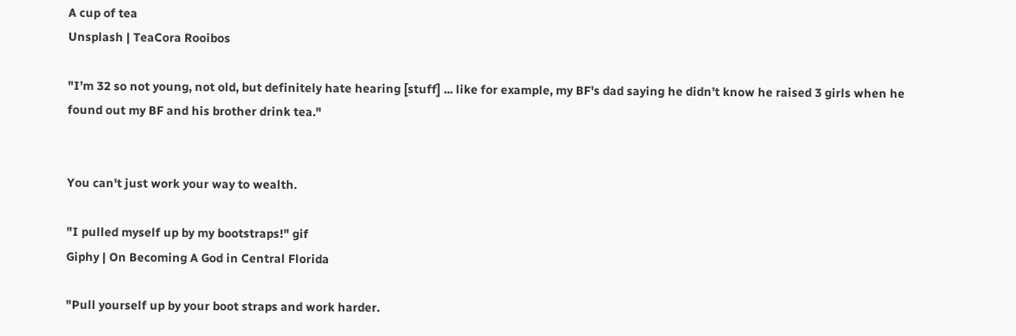A cup of tea
Unsplash | TeaCora Rooibos

"I’m 32 so not young, not old, but definitely hate hearing [stuff] ... like for example, my BF's dad saying he didn’t know he raised 3 girls when he found out my BF and his brother drink tea."


You can't just work your way to wealth.

"I pulled myself up by my bootstraps!" gif
Giphy | On Becoming A God in Central Florida

"Pull yourself up by your boot straps and work harder.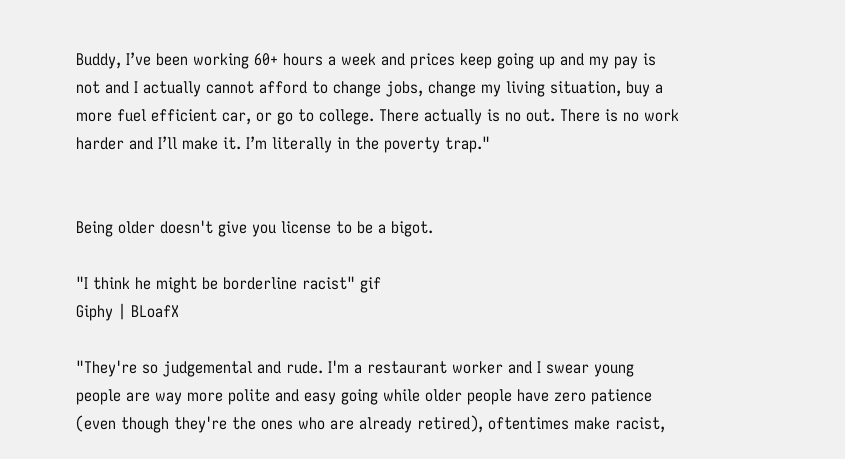Buddy, I’ve been working 60+ hours a week and prices keep going up and my pay is not and I actually cannot afford to change jobs, change my living situation, buy a more fuel efficient car, or go to college. There actually is no out. There is no work harder and I’ll make it. I’m literally in the poverty trap."


Being older doesn't give you license to be a bigot.

"I think he might be borderline racist" gif
Giphy | BLoafX

"They're so judgemental and rude. I'm a restaurant worker and I swear young people are way more polite and easy going while older people have zero patience (even though they're the ones who are already retired), oftentimes make racist,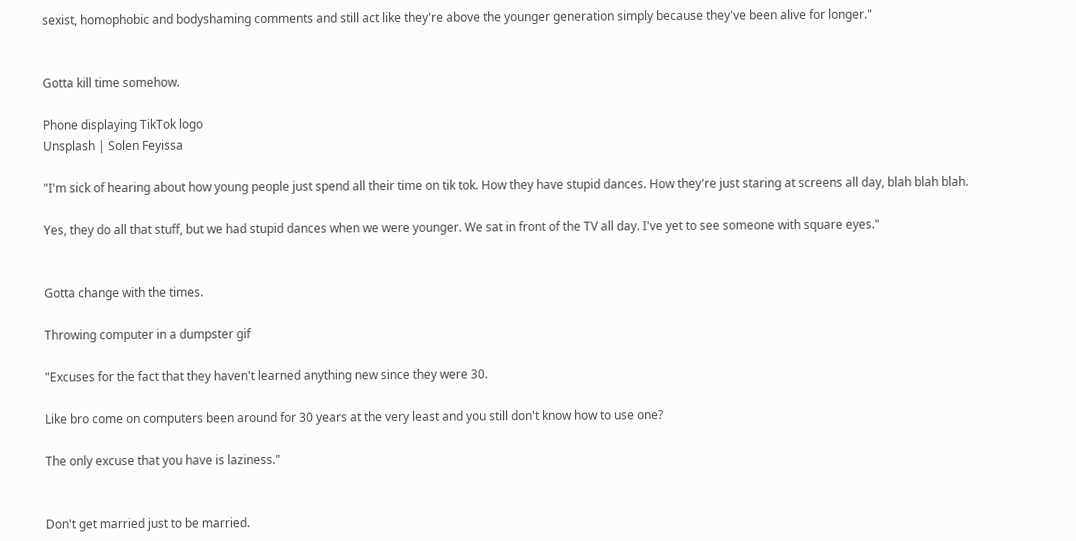sexist, homophobic and bodyshaming comments and still act like they're above the younger generation simply because they've been alive for longer."


Gotta kill time somehow.

Phone displaying TikTok logo
Unsplash | Solen Feyissa

"I'm sick of hearing about how young people just spend all their time on tik tok. How they have stupid dances. How they're just staring at screens all day, blah blah blah.

Yes, they do all that stuff, but we had stupid dances when we were younger. We sat in front of the TV all day. I've yet to see someone with square eyes."


Gotta change with the times.

Throwing computer in a dumpster gif

"Excuses for the fact that they haven't learned anything new since they were 30.

Like bro come on computers been around for 30 years at the very least and you still don't know how to use one?

The only excuse that you have is laziness."


Don't get married just to be married.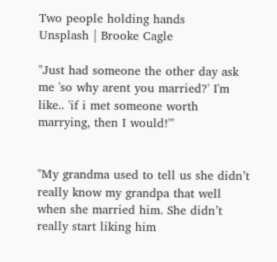Two people holding hands
Unsplash | Brooke Cagle

"Just had someone the other day ask me 'so why arent you married?' I'm like.. 'if i met someone worth marrying, then I would!'"


"My grandma used to tell us she didn’t really know my grandpa that well when she married him. She didn’t really start liking him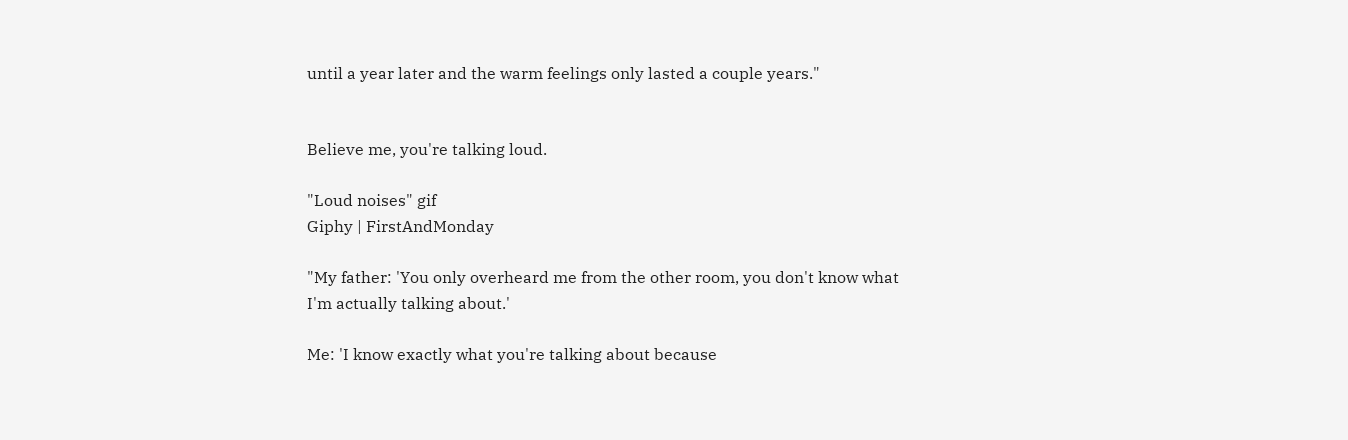until a year later and the warm feelings only lasted a couple years."


Believe me, you're talking loud.

"Loud noises" gif
Giphy | FirstAndMonday

"My father: 'You only overheard me from the other room, you don't know what I'm actually talking about.'

Me: 'I know exactly what you're talking about because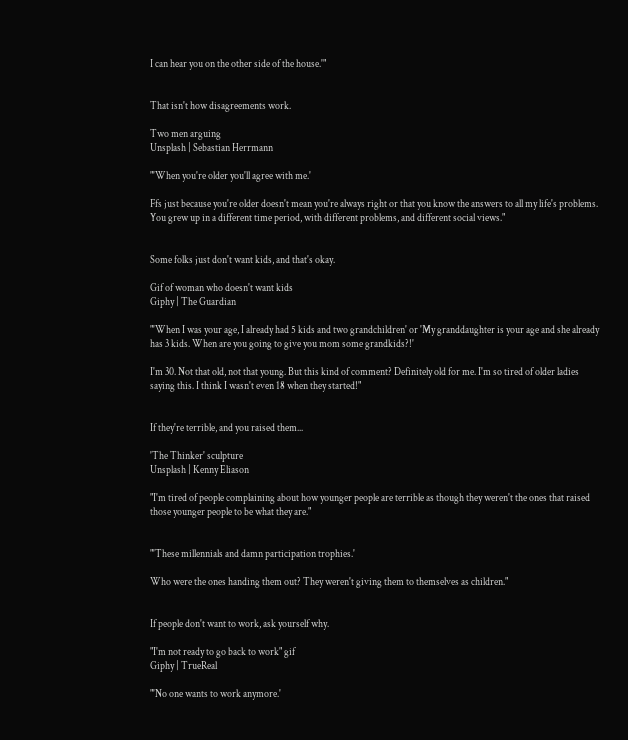I can hear you on the other side of the house.'"


That isn't how disagreements work.

Two men arguing
Unsplash | Sebastian Herrmann

"'When you're older you'll agree with me.'

Ffs just because you're older doesn't mean you're always right or that you know the answers to all my life's problems. You grew up in a different time period, with different problems, and different social views."


Some folks just don't want kids, and that's okay.

Gif of woman who doesn't want kids
Giphy | The Guardian

"'When I was your age, I already had 5 kids and two grandchildren' or 'My granddaughter is your age and she already has 3 kids. When are you going to give you mom some grandkids?!'

I'm 30. Not that old, not that young. But this kind of comment? Definitely old for me. I'm so tired of older ladies saying this. I think I wasn't even 18 when they started!"


If they're terrible, and you raised them...

'The Thinker' sculpture
Unsplash | Kenny Eliason

"I'm tired of people complaining about how younger people are terrible as though they weren't the ones that raised those younger people to be what they are."


"'These millennials and damn participation trophies.'

Who were the ones handing them out? They weren't giving them to themselves as children."


If people don't want to work, ask yourself why.

"I'm not ready to go back to work" gif
Giphy | TrueReal

"'No one wants to work anymore.'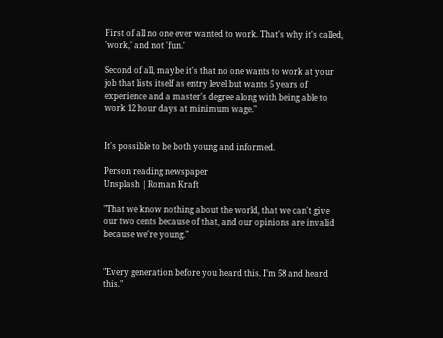First of all no one ever wanted to work. That's why it's called, 'work,' and not 'fun.'

Second of all, maybe it's that no one wants to work at your job that lists itself as entry level but wants 5 years of experience and a master's degree along with being able to work 12 hour days at minimum wage."


It's possible to be both young and informed.

Person reading newspaper
Unsplash | Roman Kraft

"That we know nothing about the world, that we can't give our two cents because of that, and our opinions are invalid because we're young."


"Every generation before you heard this. I’m 58 and heard this."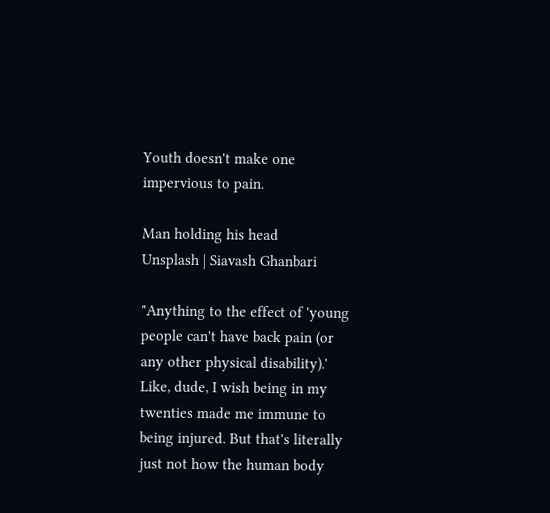Youth doesn't make one impervious to pain.

Man holding his head
Unsplash | Siavash Ghanbari

"Anything to the effect of 'young people can't have back pain (or any other physical disability).' Like, dude, I wish being in my twenties made me immune to being injured. But that's literally just not how the human body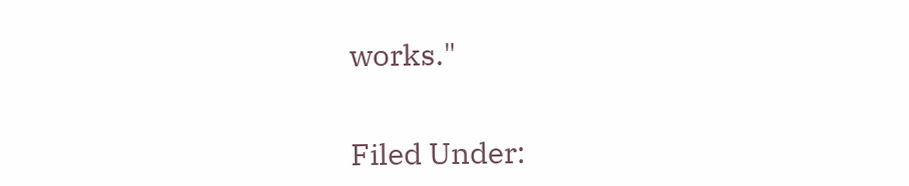works."


Filed Under: